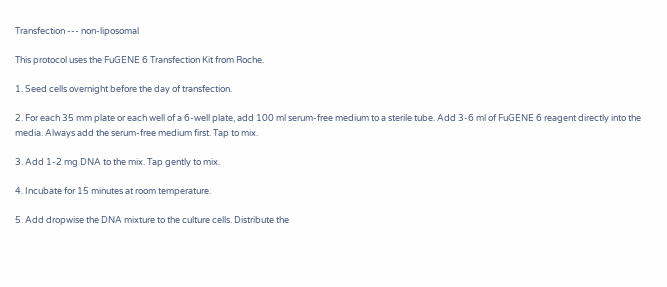Transfection --- non-liposomal

This protocol uses the FuGENE 6 Transfection Kit from Roche.

1. Seed cells overnight before the day of transfection.

2. For each 35 mm plate or each well of a 6-well plate, add 100 ml serum-free medium to a sterile tube. Add 3-6 ml of FuGENE 6 reagent directly into the media. Always add the serum-free medium first. Tap to mix.

3. Add 1-2 mg DNA to the mix. Tap gently to mix.

4. Incubate for 15 minutes at room temperature.

5. Add dropwise the DNA mixture to the culture cells. Distribute the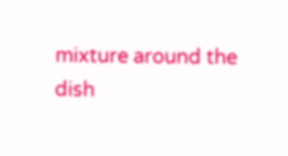mixture around the dish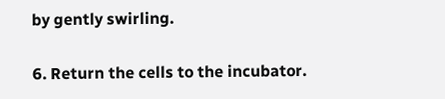by gently swirling.

6. Return the cells to the incubator.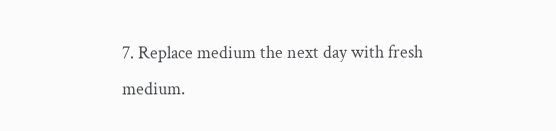7. Replace medium the next day with fresh medium.